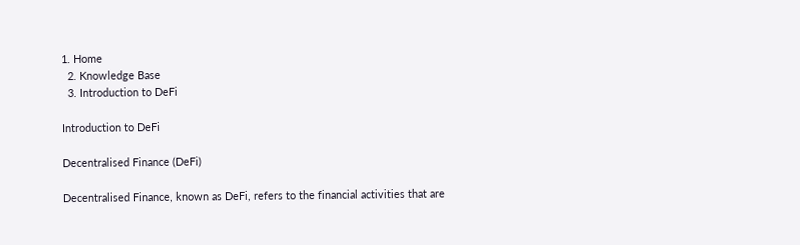1. Home
  2. Knowledge Base
  3. Introduction to DeFi

Introduction to DeFi

Decentralised Finance (DeFi)

Decentralised Finance, known as DeFi, refers to the financial activities that are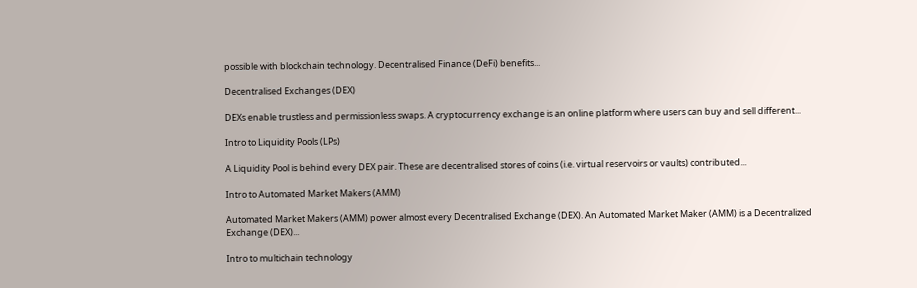possible with blockchain technology. Decentralised Finance (DeFi) benefits...

Decentralised Exchanges (DEX)

DEXs enable trustless and permissionless swaps. A cryptocurrency exchange is an online platform where users can buy and sell different...

Intro to Liquidity Pools (LPs)

A Liquidity Pool is behind every DEX pair. These are decentralised stores of coins (i.e. virtual reservoirs or vaults) contributed...

Intro to Automated Market Makers (AMM)

Automated Market Makers (AMM) power almost every Decentralised Exchange (DEX). An Automated Market Maker (AMM) is a Decentralized Exchange (DEX)...

Intro to multichain technology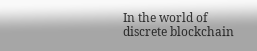In the world of discrete blockchain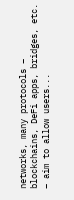networks, many protocols – blockchains, DeFi apps, bridges, etc. – aim to allow users...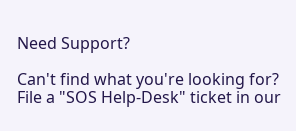Need Support?

Can't find what you're looking for? File a "SOS Help-Desk" ticket in our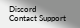Discord
Contact Support